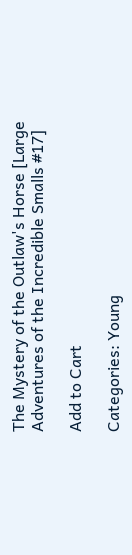The Mystery of the Outlaw's Horse [Large Adventures of the Incredible Smalls #17]

Add to Cart

Categories: Young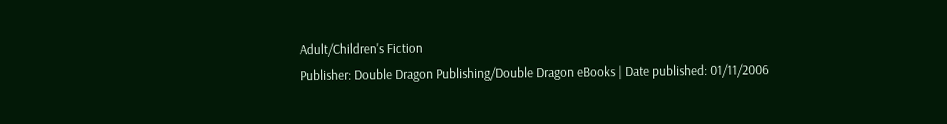Adult/Children's Fiction
Publisher: Double Dragon Publishing/Double Dragon eBooks | Date published: 01/11/2006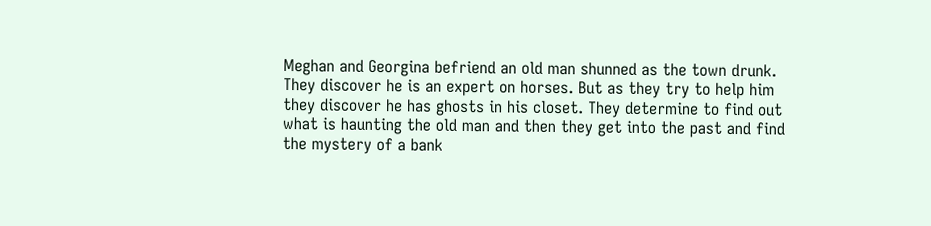Meghan and Georgina befriend an old man shunned as the town drunk. They discover he is an expert on horses. But as they try to help him they discover he has ghosts in his closet. They determine to find out what is haunting the old man and then they get into the past and find the mystery of a bank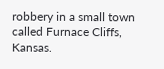robbery in a small town called Furnace Cliffs, Kansas.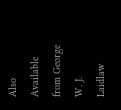Also Available from George W. J. Laidlaw